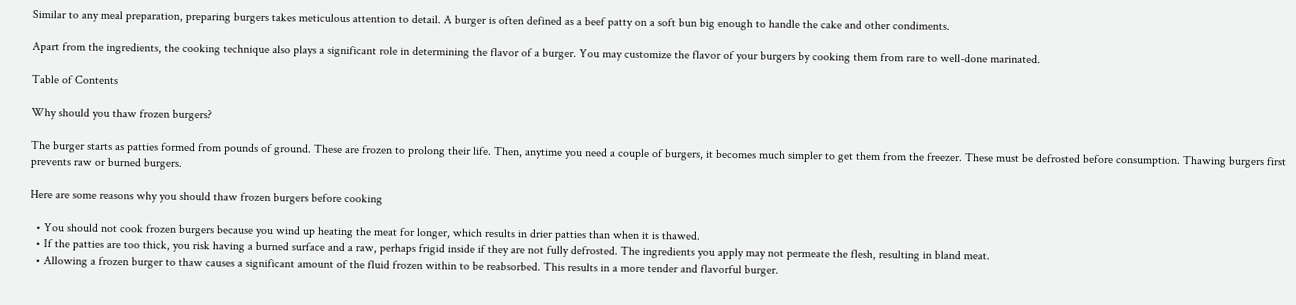Similar to any meal preparation, preparing burgers takes meticulous attention to detail. A burger is often defined as a beef patty on a soft bun big enough to handle the cake and other condiments.

Apart from the ingredients, the cooking technique also plays a significant role in determining the flavor of a burger. You may customize the flavor of your burgers by cooking them from rare to well-done marinated.

Table of Contents

Why should you thaw frozen burgers?

The burger starts as patties formed from pounds of ground. These are frozen to prolong their life. Then, anytime you need a couple of burgers, it becomes much simpler to get them from the freezer. These must be defrosted before consumption. Thawing burgers first prevents raw or burned burgers.

Here are some reasons why you should thaw frozen burgers before cooking

  • You should not cook frozen burgers because you wind up heating the meat for longer, which results in drier patties than when it is thawed.
  • If the patties are too thick, you risk having a burned surface and a raw, perhaps frigid inside if they are not fully defrosted. The ingredients you apply may not permeate the flesh, resulting in bland meat.
  • Allowing a frozen burger to thaw causes a significant amount of the fluid frozen within to be reabsorbed. This results in a more tender and flavorful burger.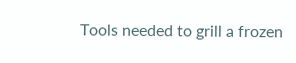Tools needed to grill a frozen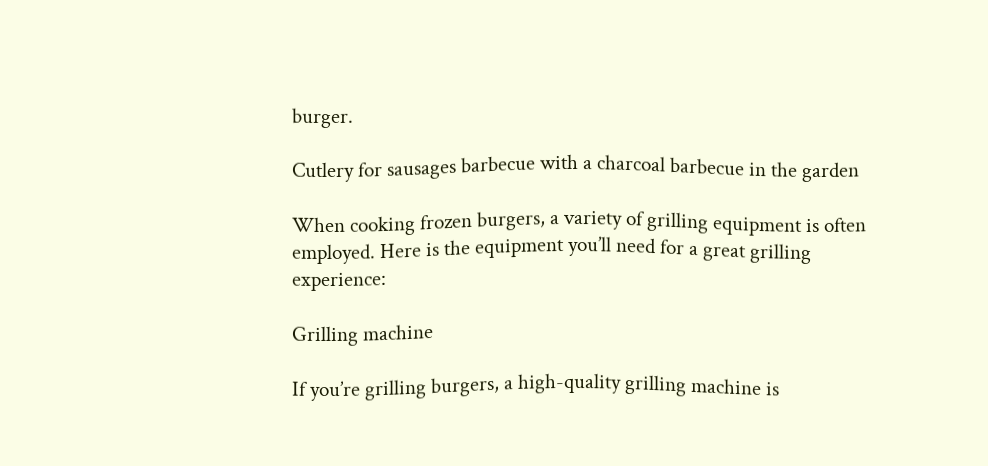burger.

Cutlery for sausages barbecue with a charcoal barbecue in the garden

When cooking frozen burgers, a variety of grilling equipment is often employed. Here is the equipment you’ll need for a great grilling experience:

Grilling machine

If you’re grilling burgers, a high-quality grilling machine is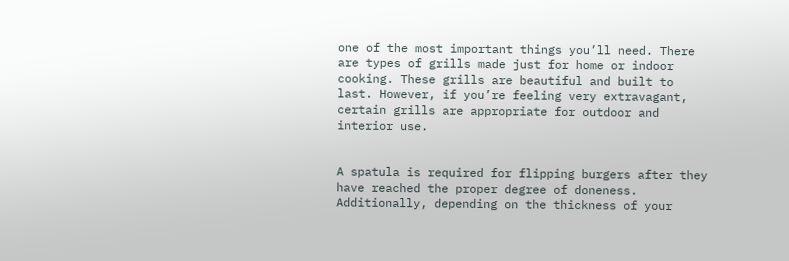one of the most important things you’ll need. There are types of grills made just for home or indoor cooking. These grills are beautiful and built to last. However, if you’re feeling very extravagant, certain grills are appropriate for outdoor and interior use.


A spatula is required for flipping burgers after they have reached the proper degree of doneness. Additionally, depending on the thickness of your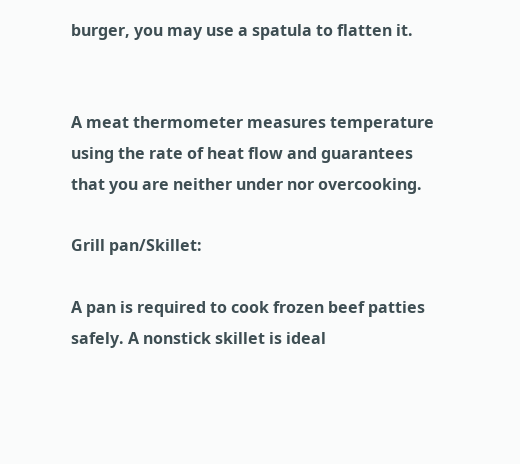burger, you may use a spatula to flatten it.


A meat thermometer measures temperature using the rate of heat flow and guarantees that you are neither under nor overcooking.

Grill pan/Skillet:

A pan is required to cook frozen beef patties safely. A nonstick skillet is ideal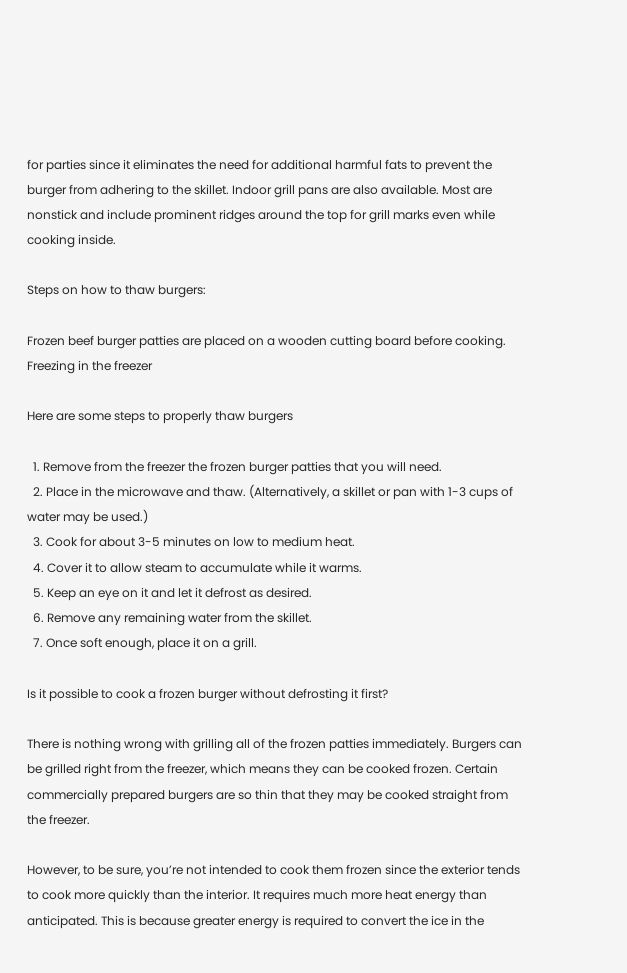for parties since it eliminates the need for additional harmful fats to prevent the burger from adhering to the skillet. Indoor grill pans are also available. Most are nonstick and include prominent ridges around the top for grill marks even while cooking inside.

Steps on how to thaw burgers:

Frozen beef burger patties are placed on a wooden cutting board before cooking. Freezing in the freezer

Here are some steps to properly thaw burgers

  1. Remove from the freezer the frozen burger patties that you will need.
  2. Place in the microwave and thaw. (Alternatively, a skillet or pan with 1-3 cups of water may be used.)
  3. Cook for about 3-5 minutes on low to medium heat.
  4. Cover it to allow steam to accumulate while it warms.
  5. Keep an eye on it and let it defrost as desired.
  6. Remove any remaining water from the skillet.
  7. Once soft enough, place it on a grill.

Is it possible to cook a frozen burger without defrosting it first?

There is nothing wrong with grilling all of the frozen patties immediately. Burgers can be grilled right from the freezer, which means they can be cooked frozen. Certain commercially prepared burgers are so thin that they may be cooked straight from the freezer.

However, to be sure, you’re not intended to cook them frozen since the exterior tends to cook more quickly than the interior. It requires much more heat energy than anticipated. This is because greater energy is required to convert the ice in the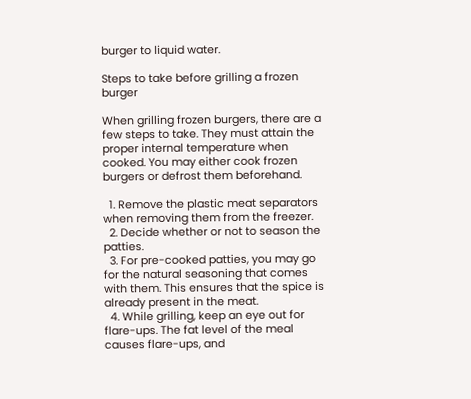burger to liquid water.

Steps to take before grilling a frozen burger

When grilling frozen burgers, there are a few steps to take. They must attain the proper internal temperature when cooked. You may either cook frozen burgers or defrost them beforehand.

  1. Remove the plastic meat separators when removing them from the freezer.
  2. Decide whether or not to season the patties.
  3. For pre-cooked patties, you may go for the natural seasoning that comes with them. This ensures that the spice is already present in the meat.
  4. While grilling, keep an eye out for flare-ups. The fat level of the meal causes flare-ups, and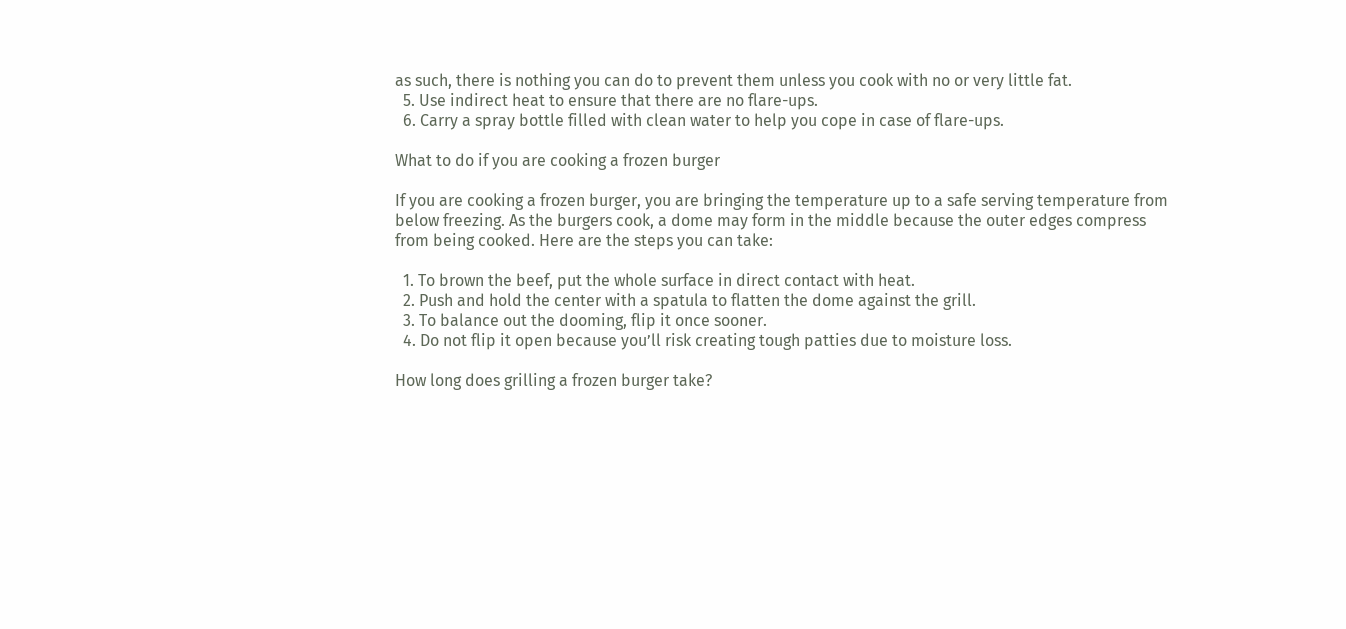as such, there is nothing you can do to prevent them unless you cook with no or very little fat.
  5. Use indirect heat to ensure that there are no flare-ups.
  6. Carry a spray bottle filled with clean water to help you cope in case of flare-ups.

What to do if you are cooking a frozen burger

If you are cooking a frozen burger, you are bringing the temperature up to a safe serving temperature from below freezing. As the burgers cook, a dome may form in the middle because the outer edges compress from being cooked. Here are the steps you can take:

  1. To brown the beef, put the whole surface in direct contact with heat.
  2. Push and hold the center with a spatula to flatten the dome against the grill.
  3. To balance out the dooming, flip it once sooner.
  4. Do not flip it open because you’ll risk creating tough patties due to moisture loss.

How long does grilling a frozen burger take?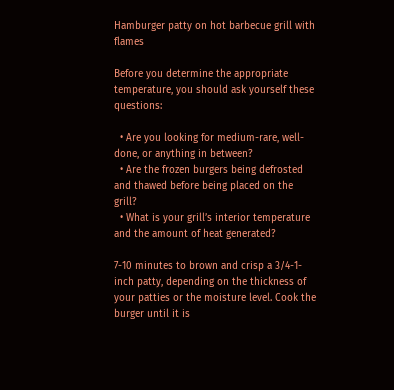Hamburger patty on hot barbecue grill with flames

Before you determine the appropriate temperature, you should ask yourself these questions:

  • Are you looking for medium-rare, well-done, or anything in between?
  • Are the frozen burgers being defrosted and thawed before being placed on the grill?
  • What is your grill’s interior temperature and the amount of heat generated?

7-10 minutes to brown and crisp a 3/4-1-inch patty, depending on the thickness of your patties or the moisture level. Cook the burger until it is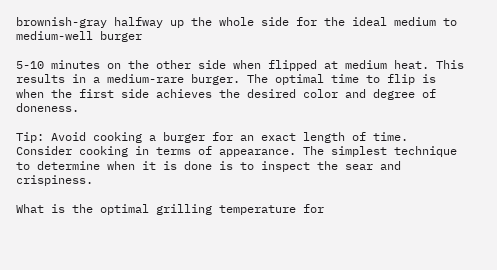brownish-gray halfway up the whole side for the ideal medium to medium-well burger

5-10 minutes on the other side when flipped at medium heat. This results in a medium-rare burger. The optimal time to flip is when the first side achieves the desired color and degree of doneness.

Tip: Avoid cooking a burger for an exact length of time. Consider cooking in terms of appearance. The simplest technique to determine when it is done is to inspect the sear and crispiness.

What is the optimal grilling temperature for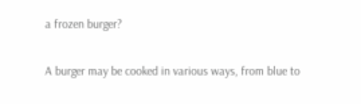a frozen burger?

A burger may be cooked in various ways, from blue to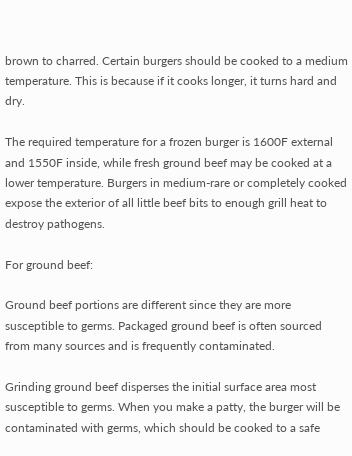brown to charred. Certain burgers should be cooked to a medium temperature. This is because if it cooks longer, it turns hard and dry.

The required temperature for a frozen burger is 1600F external and 1550F inside, while fresh ground beef may be cooked at a lower temperature. Burgers in medium-rare or completely cooked expose the exterior of all little beef bits to enough grill heat to destroy pathogens.

For ground beef:

Ground beef portions are different since they are more susceptible to germs. Packaged ground beef is often sourced from many sources and is frequently contaminated.

Grinding ground beef disperses the initial surface area most susceptible to germs. When you make a patty, the burger will be contaminated with germs, which should be cooked to a safe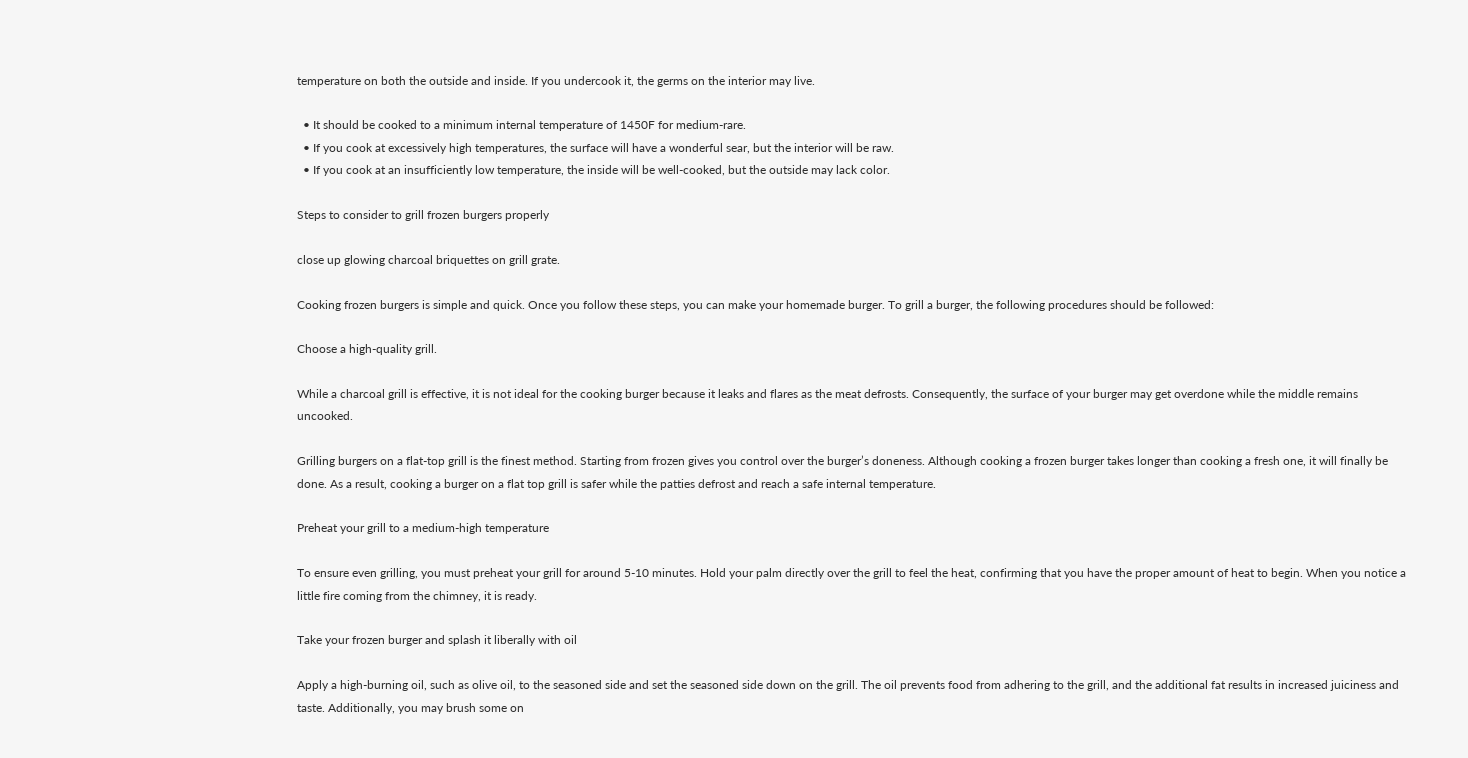temperature on both the outside and inside. If you undercook it, the germs on the interior may live.

  • It should be cooked to a minimum internal temperature of 1450F for medium-rare.
  • If you cook at excessively high temperatures, the surface will have a wonderful sear, but the interior will be raw.
  • If you cook at an insufficiently low temperature, the inside will be well-cooked, but the outside may lack color.

Steps to consider to grill frozen burgers properly

close up glowing charcoal briquettes on grill grate.

Cooking frozen burgers is simple and quick. Once you follow these steps, you can make your homemade burger. To grill a burger, the following procedures should be followed:

Choose a high-quality grill.

While a charcoal grill is effective, it is not ideal for the cooking burger because it leaks and flares as the meat defrosts. Consequently, the surface of your burger may get overdone while the middle remains uncooked.

Grilling burgers on a flat-top grill is the finest method. Starting from frozen gives you control over the burger’s doneness. Although cooking a frozen burger takes longer than cooking a fresh one, it will finally be done. As a result, cooking a burger on a flat top grill is safer while the patties defrost and reach a safe internal temperature.

Preheat your grill to a medium-high temperature

To ensure even grilling, you must preheat your grill for around 5-10 minutes. Hold your palm directly over the grill to feel the heat, confirming that you have the proper amount of heat to begin. When you notice a little fire coming from the chimney, it is ready.

Take your frozen burger and splash it liberally with oil

Apply a high-burning oil, such as olive oil, to the seasoned side and set the seasoned side down on the grill. The oil prevents food from adhering to the grill, and the additional fat results in increased juiciness and taste. Additionally, you may brush some on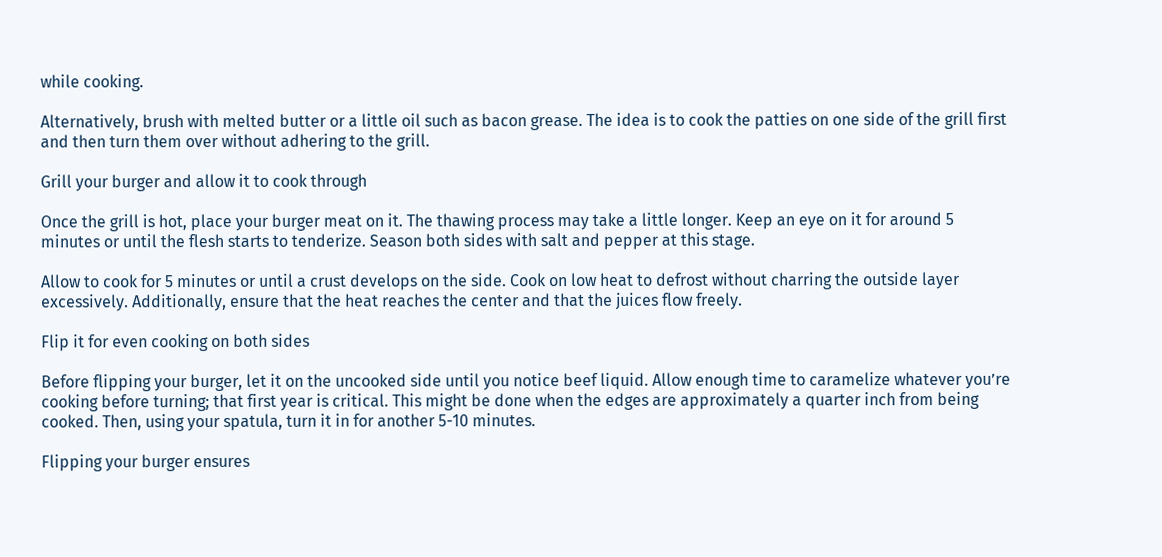while cooking.

Alternatively, brush with melted butter or a little oil such as bacon grease. The idea is to cook the patties on one side of the grill first and then turn them over without adhering to the grill.

Grill your burger and allow it to cook through

Once the grill is hot, place your burger meat on it. The thawing process may take a little longer. Keep an eye on it for around 5 minutes or until the flesh starts to tenderize. Season both sides with salt and pepper at this stage.

Allow to cook for 5 minutes or until a crust develops on the side. Cook on low heat to defrost without charring the outside layer excessively. Additionally, ensure that the heat reaches the center and that the juices flow freely.

Flip it for even cooking on both sides

Before flipping your burger, let it on the uncooked side until you notice beef liquid. Allow enough time to caramelize whatever you’re cooking before turning; that first year is critical. This might be done when the edges are approximately a quarter inch from being cooked. Then, using your spatula, turn it in for another 5-10 minutes.

Flipping your burger ensures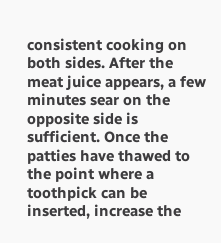consistent cooking on both sides. After the meat juice appears, a few minutes sear on the opposite side is sufficient. Once the patties have thawed to the point where a toothpick can be inserted, increase the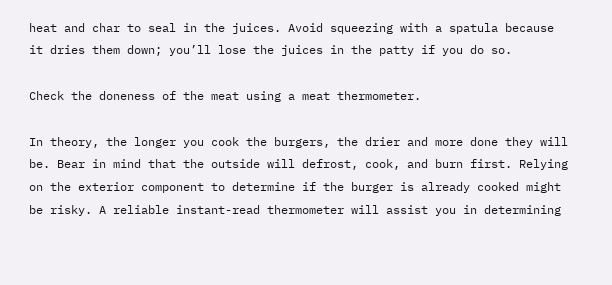heat and char to seal in the juices. Avoid squeezing with a spatula because it dries them down; you’ll lose the juices in the patty if you do so.

Check the doneness of the meat using a meat thermometer.

In theory, the longer you cook the burgers, the drier and more done they will be. Bear in mind that the outside will defrost, cook, and burn first. Relying on the exterior component to determine if the burger is already cooked might be risky. A reliable instant-read thermometer will assist you in determining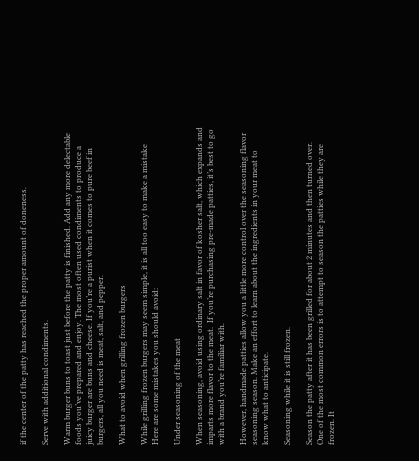if the center of the patty has reached the proper amount of doneness.

Serve with additional condiments.

Warm burger buns to toast just before the patty is finished. Add any more delectable foods you’ve prepared and enjoy. The most often used condiments to produce a juicy burger are buns and cheese. If you’re a purist when it comes to pure beef in burgers, all you need is meat, salt, and pepper.

What to avoid when grilling frozen burgers

While grilling frozen burgers may seem simple, it is all too easy to make a mistake Here are some mistakes you should avoid:

Under seasoning of the meat

When seasoning, avoid using ordinary salt in favor of kosher salt, which expands and imparts more flavor to the meat.  If you’re purchasing pre-made patties, it’s best to go with a brand you’re familiar with.

However, handmade patties allow you a little more control over the seasoning flavor seasoning season. Make an effort to learn about the ingredients in your meat to know what to anticipate.

Seasoning while it is still frozen.

Season the patty after it has been grilled for about 2 minutes and then turned over. One of the most common errors is to attempt to season the patties while they are frozen. It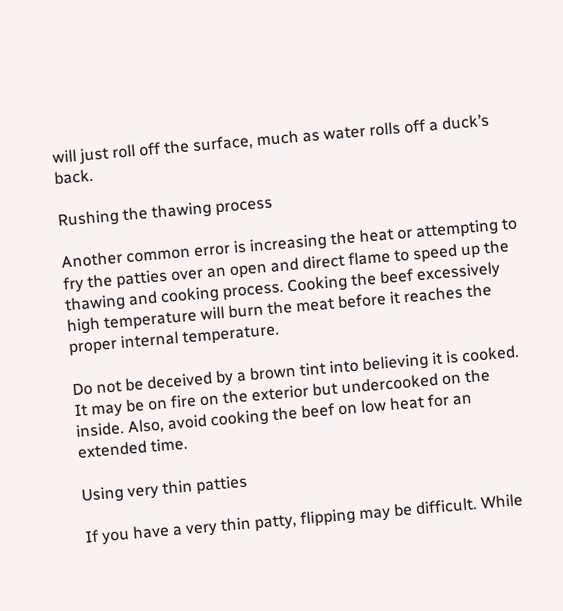will just roll off the surface, much as water rolls off a duck’s back.

Rushing the thawing process

Another common error is increasing the heat or attempting to fry the patties over an open and direct flame to speed up the thawing and cooking process. Cooking the beef excessively high temperature will burn the meat before it reaches the proper internal temperature.

Do not be deceived by a brown tint into believing it is cooked. It may be on fire on the exterior but undercooked on the inside. Also, avoid cooking the beef on low heat for an extended time.

Using very thin patties

If you have a very thin patty, flipping may be difficult. While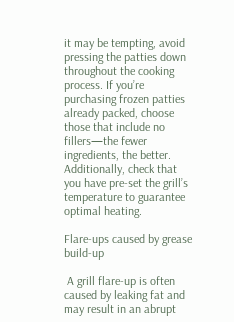it may be tempting, avoid pressing the patties down throughout the cooking process. If you’re purchasing frozen patties already packed, choose those that include no fillers—the fewer ingredients, the better. Additionally, check that you have pre-set the grill’s temperature to guarantee optimal heating.

Flare-ups caused by grease build-up

 A grill flare-up is often caused by leaking fat and may result in an abrupt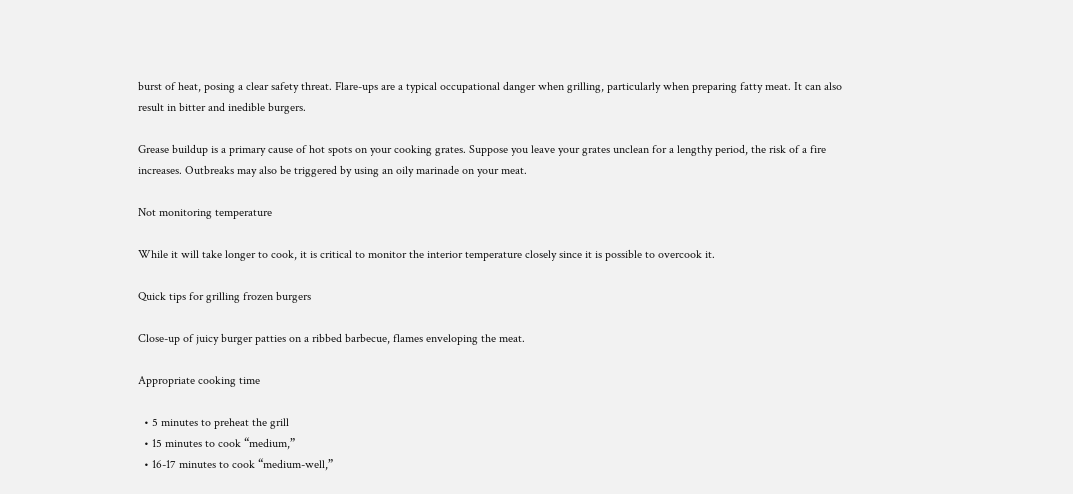burst of heat, posing a clear safety threat. Flare-ups are a typical occupational danger when grilling, particularly when preparing fatty meat. It can also result in bitter and inedible burgers.

Grease buildup is a primary cause of hot spots on your cooking grates. Suppose you leave your grates unclean for a lengthy period, the risk of a fire increases. Outbreaks may also be triggered by using an oily marinade on your meat.

Not monitoring temperature

While it will take longer to cook, it is critical to monitor the interior temperature closely since it is possible to overcook it.

Quick tips for grilling frozen burgers

Close-up of juicy burger patties on a ribbed barbecue, flames enveloping the meat.

Appropriate cooking time

  • 5 minutes to preheat the grill
  • 15 minutes to cook “medium,”
  • 16-17 minutes to cook “medium-well,”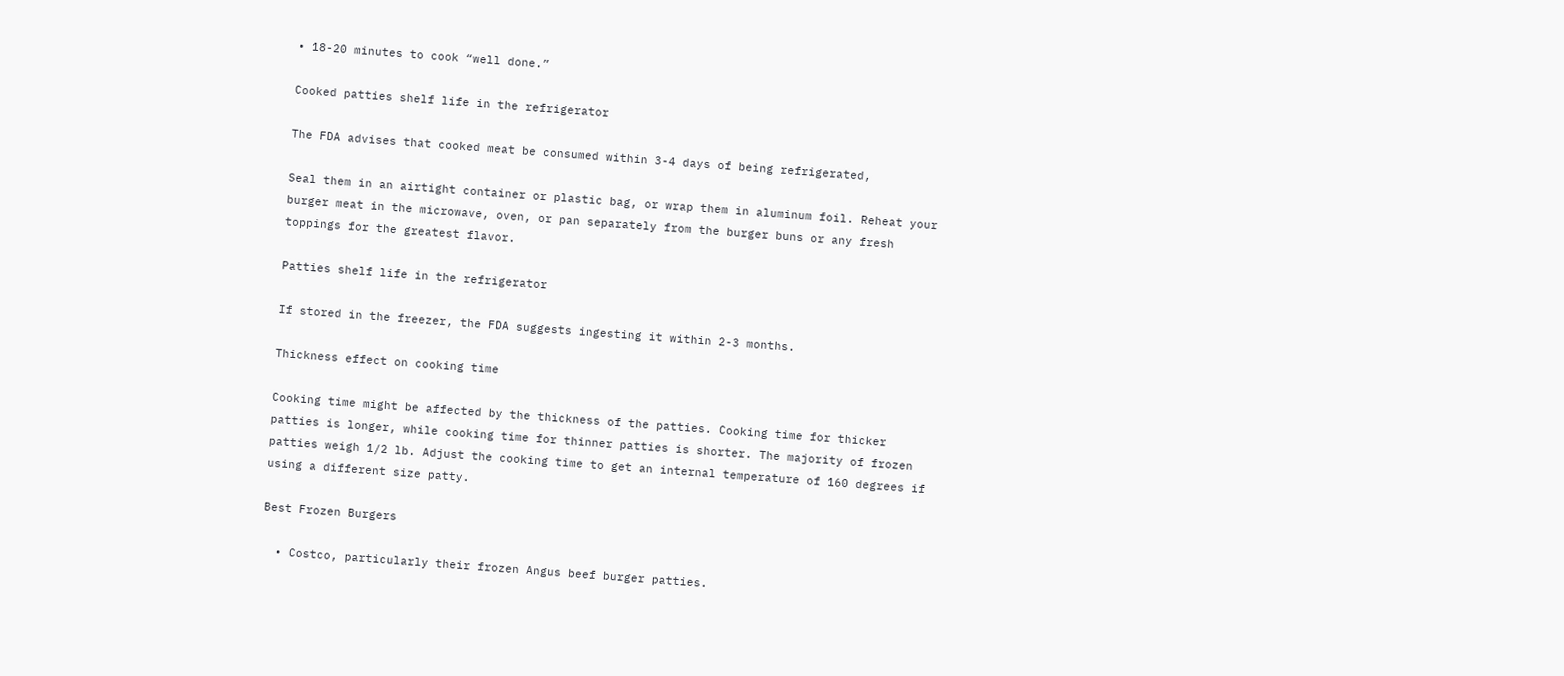• 18-20 minutes to cook “well done.”

Cooked patties shelf life in the refrigerator

The FDA advises that cooked meat be consumed within 3-4 days of being refrigerated,

Seal them in an airtight container or plastic bag, or wrap them in aluminum foil. Reheat your burger meat in the microwave, oven, or pan separately from the burger buns or any fresh toppings for the greatest flavor.

Patties shelf life in the refrigerator

If stored in the freezer, the FDA suggests ingesting it within 2-3 months.

Thickness effect on cooking time

Cooking time might be affected by the thickness of the patties. Cooking time for thicker patties is longer, while cooking time for thinner patties is shorter. The majority of frozen patties weigh 1/2 lb. Adjust the cooking time to get an internal temperature of 160 degrees if using a different size patty.

Best Frozen Burgers

  • Costco, particularly their frozen Angus beef burger patties.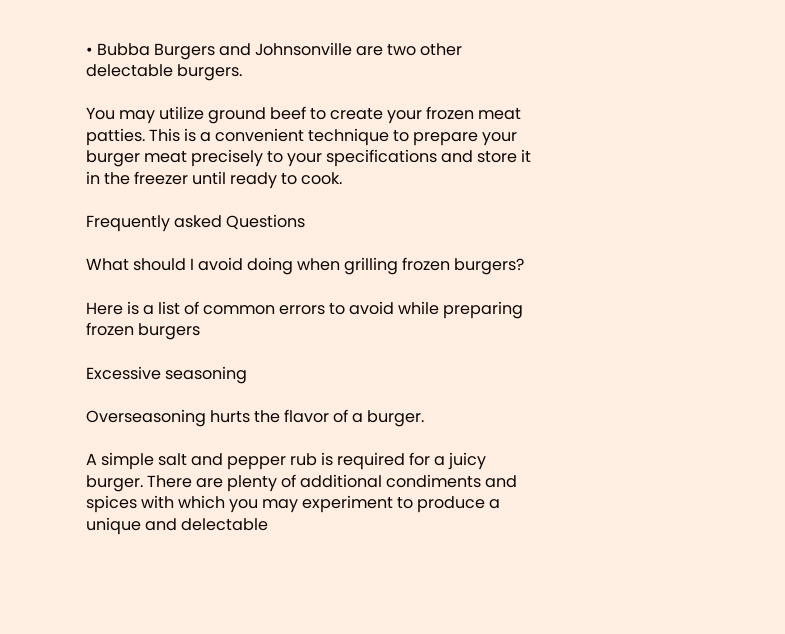• Bubba Burgers and Johnsonville are two other delectable burgers.

You may utilize ground beef to create your frozen meat patties. This is a convenient technique to prepare your burger meat precisely to your specifications and store it in the freezer until ready to cook.

Frequently asked Questions

What should I avoid doing when grilling frozen burgers?

Here is a list of common errors to avoid while preparing frozen burgers

Excessive seasoning

Overseasoning hurts the flavor of a burger.

A simple salt and pepper rub is required for a juicy burger. There are plenty of additional condiments and spices with which you may experiment to produce a unique and delectable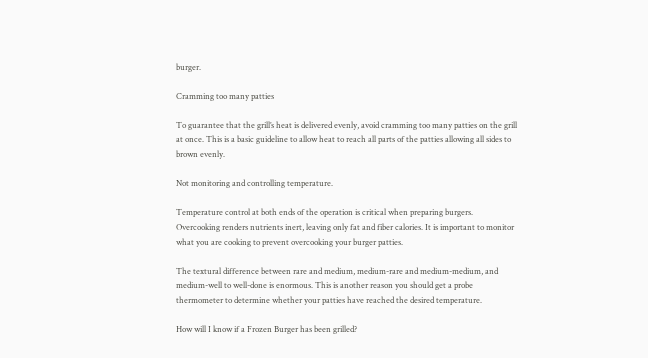burger.

Cramming too many patties

To guarantee that the grill’s heat is delivered evenly, avoid cramming too many patties on the grill at once. This is a basic guideline to allow heat to reach all parts of the patties allowing all sides to brown evenly.

Not monitoring and controlling temperature.

Temperature control at both ends of the operation is critical when preparing burgers. Overcooking renders nutrients inert, leaving only fat and fiber calories. It is important to monitor what you are cooking to prevent overcooking your burger patties.

The textural difference between rare and medium, medium-rare and medium-medium, and medium-well to well-done is enormous. This is another reason you should get a probe thermometer to determine whether your patties have reached the desired temperature.

How will I know if a Frozen Burger has been grilled?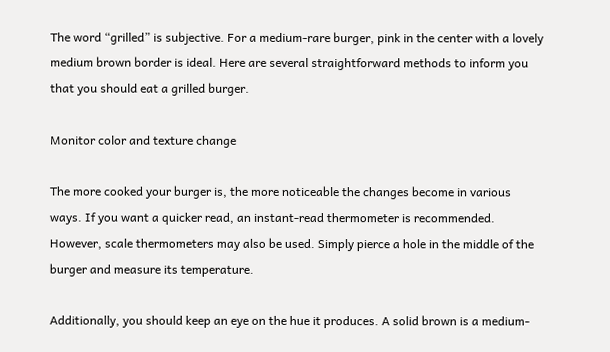The word “grilled” is subjective. For a medium-rare burger, pink in the center with a lovely medium brown border is ideal. Here are several straightforward methods to inform you that you should eat a grilled burger.

Monitor color and texture change

The more cooked your burger is, the more noticeable the changes become in various ways. If you want a quicker read, an instant-read thermometer is recommended. However, scale thermometers may also be used. Simply pierce a hole in the middle of the burger and measure its temperature.

Additionally, you should keep an eye on the hue it produces. A solid brown is a medium-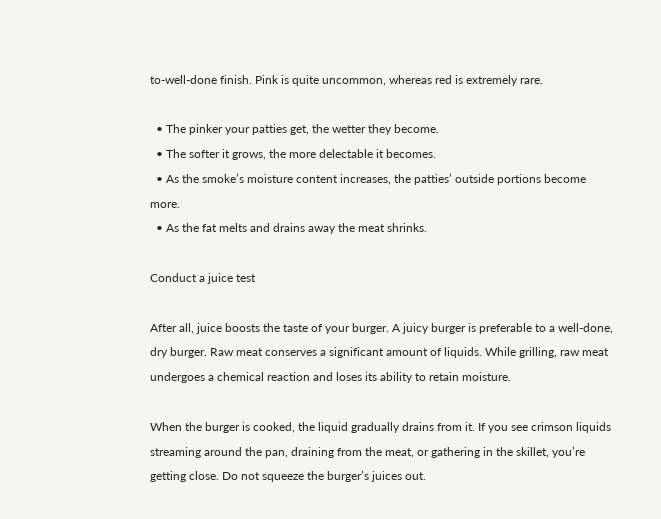to-well-done finish. Pink is quite uncommon, whereas red is extremely rare.

  • The pinker your patties get, the wetter they become.
  • The softer it grows, the more delectable it becomes.
  • As the smoke’s moisture content increases, the patties’ outside portions become more.
  • As the fat melts and drains away the meat shrinks.

Conduct a juice test

After all, juice boosts the taste of your burger. A juicy burger is preferable to a well-done, dry burger. Raw meat conserves a significant amount of liquids. While grilling, raw meat undergoes a chemical reaction and loses its ability to retain moisture.

When the burger is cooked, the liquid gradually drains from it. If you see crimson liquids streaming around the pan, draining from the meat, or gathering in the skillet, you’re getting close. Do not squeeze the burger’s juices out.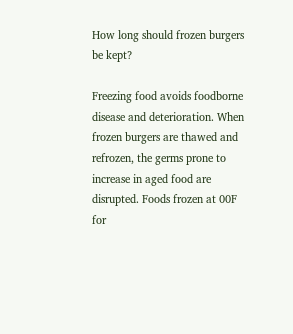How long should frozen burgers be kept?

Freezing food avoids foodborne disease and deterioration. When frozen burgers are thawed and refrozen, the germs prone to increase in aged food are disrupted. Foods frozen at 00F for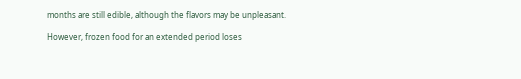months are still edible, although the flavors may be unpleasant.

However, frozen food for an extended period loses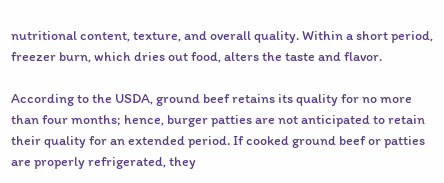nutritional content, texture, and overall quality. Within a short period, freezer burn, which dries out food, alters the taste and flavor.

According to the USDA, ground beef retains its quality for no more than four months; hence, burger patties are not anticipated to retain their quality for an extended period. If cooked ground beef or patties are properly refrigerated, they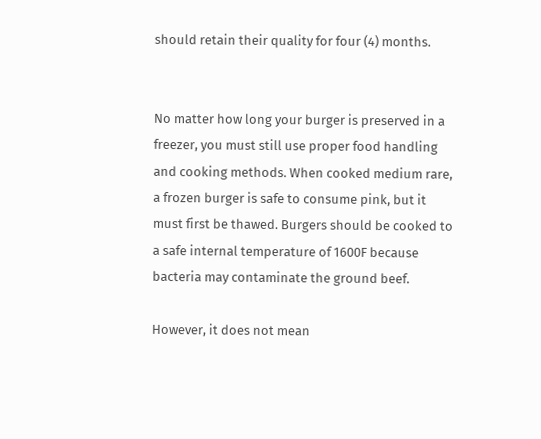should retain their quality for four (4) months.


No matter how long your burger is preserved in a freezer, you must still use proper food handling and cooking methods. When cooked medium rare, a frozen burger is safe to consume pink, but it must first be thawed. Burgers should be cooked to a safe internal temperature of 1600F because bacteria may contaminate the ground beef.

However, it does not mean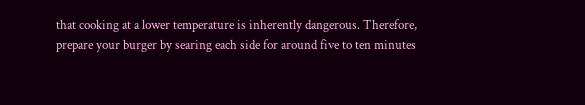that cooking at a lower temperature is inherently dangerous. Therefore, prepare your burger by searing each side for around five to ten minutes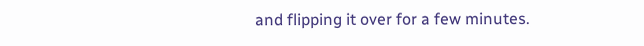and flipping it over for a few minutes.